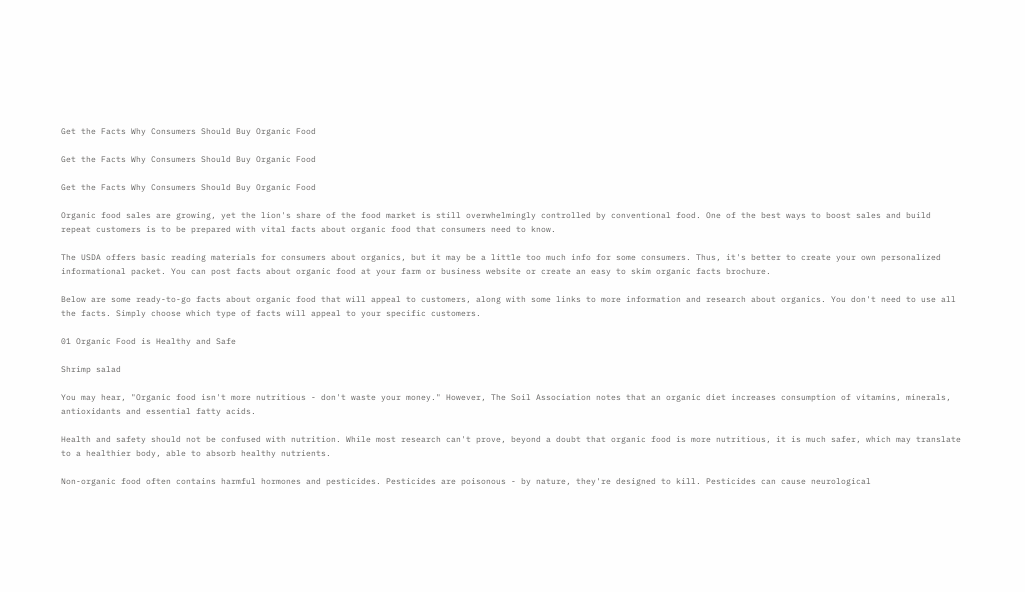Get the Facts Why Consumers Should Buy Organic Food

Get the Facts Why Consumers Should Buy Organic Food

Get the Facts Why Consumers Should Buy Organic Food

Organic food sales are growing, yet the lion's share of the food market is still overwhelmingly controlled by conventional food. One of the best ways to boost sales and build repeat customers is to be prepared with vital facts about organic food that consumers need to know.

The USDA offers basic reading materials for consumers about organics, but it may be a little too much info for some consumers. Thus, it's better to create your own personalized informational packet. You can post facts about organic food at your farm or business website or create an easy to skim organic facts brochure.

Below are some ready-to-go facts about organic food that will appeal to customers, along with some links to more information and research about organics. You don't need to use all the facts. Simply choose which type of facts will appeal to your specific customers.

01 Organic Food is Healthy and Safe

Shrimp salad

You may hear, "Organic food isn't more nutritious - don't waste your money." However, The Soil Association notes that an organic diet increases consumption of vitamins, minerals, antioxidants and essential fatty acids.

Health and safety should not be confused with nutrition. While most research can't prove, beyond a doubt that organic food is more nutritious, it is much safer, which may translate to a healthier body, able to absorb healthy nutrients.

Non-organic food often contains harmful hormones and pesticides. Pesticides are poisonous - by nature, they're designed to kill. Pesticides can cause neurological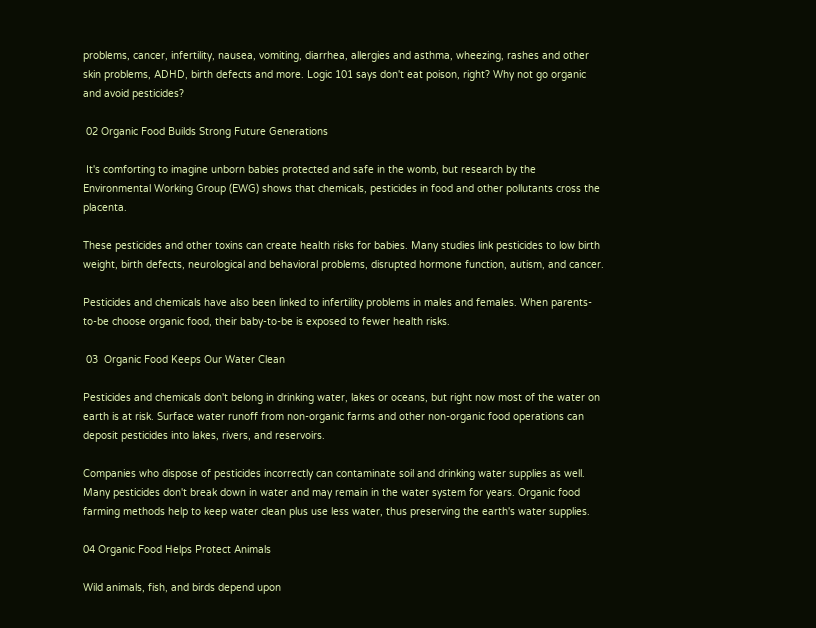problems, cancer, infertility, nausea, vomiting, diarrhea, allergies and asthma, wheezing, rashes and other skin problems, ADHD, birth defects and more. Logic 101 says don't eat poison, right? Why not go organic and avoid pesticides?

 02 Organic Food Builds Strong Future Generations

 It's comforting to imagine unborn babies protected and safe in the womb, but research by the Environmental Working Group (EWG) shows that chemicals, pesticides in food and other pollutants cross the placenta.

These pesticides and other toxins can create health risks for babies. Many studies link pesticides to low birth weight, birth defects, neurological and behavioral problems, disrupted hormone function, autism, and cancer.

Pesticides and chemicals have also been linked to infertility problems in males and females. When parents-to-be choose organic food, their baby-to-be is exposed to fewer health risks.

 03  Organic Food Keeps Our Water Clean

Pesticides and chemicals don't belong in drinking water, lakes or oceans, but right now most of the water on earth is at risk. Surface water runoff from non-organic farms and other non-organic food operations can deposit pesticides into lakes, rivers, and reservoirs.

Companies who dispose of pesticides incorrectly can contaminate soil and drinking water supplies as well. Many pesticides don't break down in water and may remain in the water system for years. Organic food farming methods help to keep water clean plus use less water, thus preserving the earth's water supplies.

04 Organic Food Helps Protect Animals

Wild animals, fish, and birds depend upon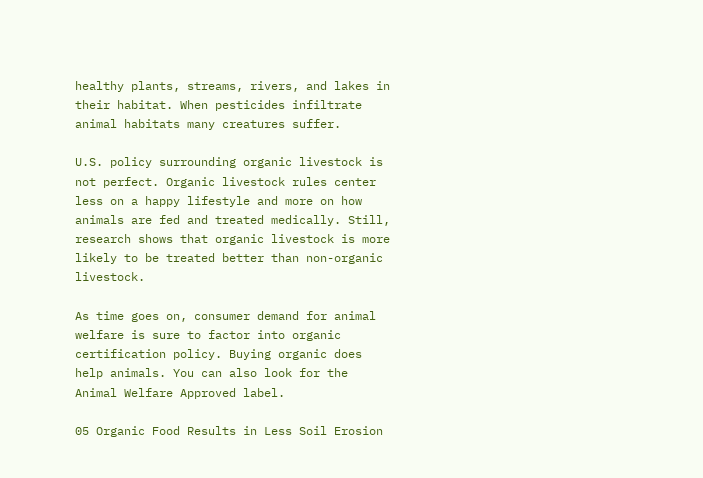healthy plants, streams, rivers, and lakes in their habitat. When pesticides infiltrate animal habitats many creatures suffer.

U.S. policy surrounding organic livestock is not perfect. Organic livestock rules center less on a happy lifestyle and more on how animals are fed and treated medically. Still, research shows that organic livestock is more likely to be treated better than non-organic livestock.

As time goes on, consumer demand for animal welfare is sure to factor into organic certification policy. Buying organic does help animals. You can also look for the Animal Welfare Approved label.

05 Organic Food Results in Less Soil Erosion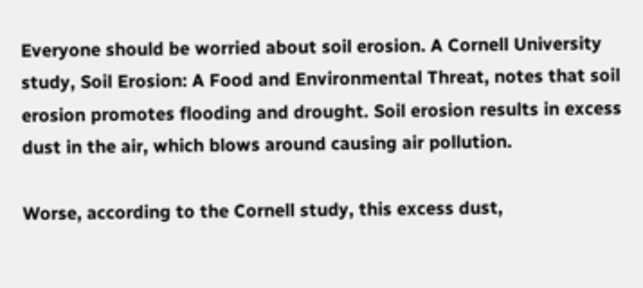Everyone should be worried about soil erosion. A Cornell University study, Soil Erosion: A Food and Environmental Threat, notes that soil erosion promotes flooding and drought. Soil erosion results in excess dust in the air, which blows around causing air pollution.

Worse, according to the Cornell study, this excess dust,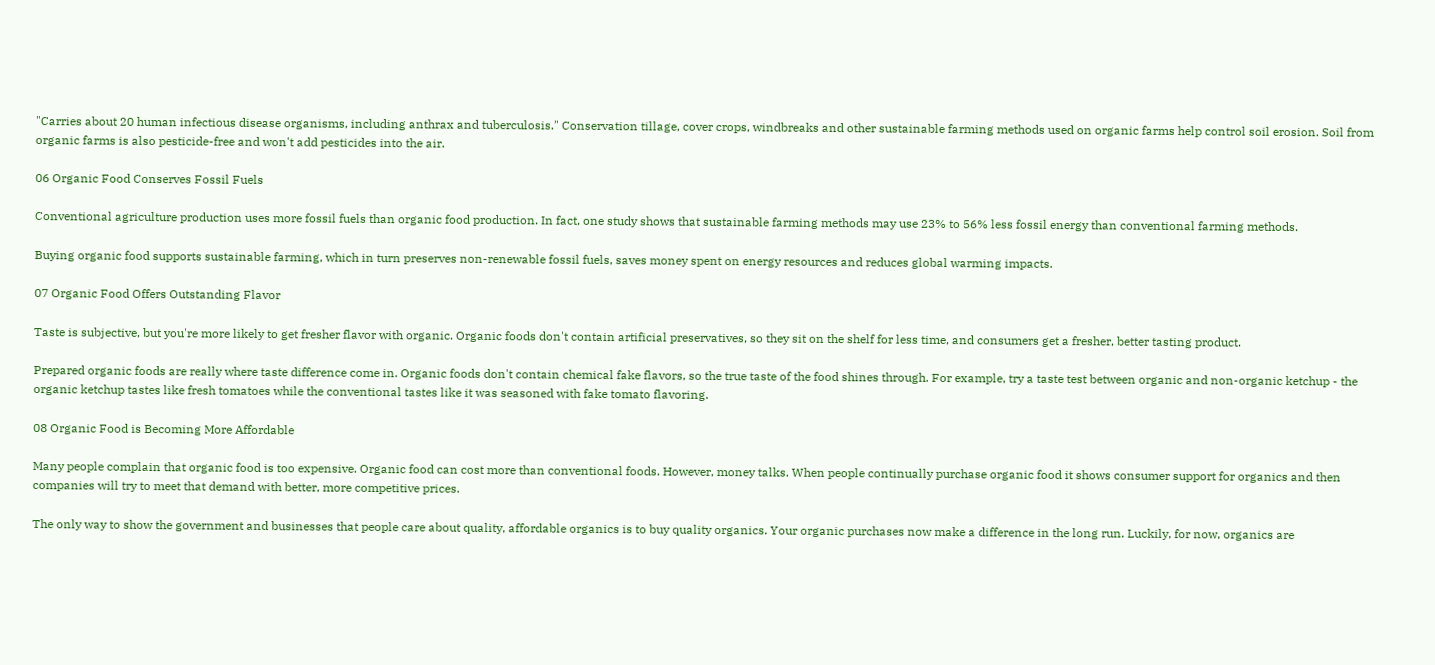"Carries about 20 human infectious disease organisms, including anthrax and tuberculosis." Conservation tillage, cover crops, windbreaks and other sustainable farming methods used on organic farms help control soil erosion. Soil from organic farms is also pesticide-free and won't add pesticides into the air.

06 Organic Food Conserves Fossil Fuels

Conventional agriculture production uses more fossil fuels than organic food production. In fact, one study shows that sustainable farming methods may use 23% to 56% less fossil energy than conventional farming methods.

Buying organic food supports sustainable farming, which in turn preserves non-renewable fossil fuels, saves money spent on energy resources and reduces global warming impacts.

07 Organic Food Offers Outstanding Flavor

Taste is subjective, but you're more likely to get fresher flavor with organic. Organic foods don't contain artificial preservatives, so they sit on the shelf for less time, and consumers get a fresher, better tasting product.

Prepared organic foods are really where taste difference come in. Organic foods don't contain chemical fake flavors, so the true taste of the food shines through. For example, try a taste test between organic and non-organic ketchup - the organic ketchup tastes like fresh tomatoes while the conventional tastes like it was seasoned with fake tomato flavoring.

08 Organic Food is Becoming More Affordable

Many people complain that organic food is too expensive. Organic food can cost more than conventional foods. However, money talks. When people continually purchase organic food it shows consumer support for organics and then companies will try to meet that demand with better, more competitive prices.

The only way to show the government and businesses that people care about quality, affordable organics is to buy quality organics. Your organic purchases now make a difference in the long run. Luckily, for now, organics are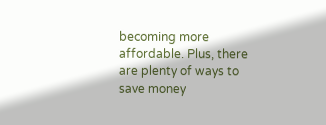becoming more affordable. Plus, there are plenty of ways to save money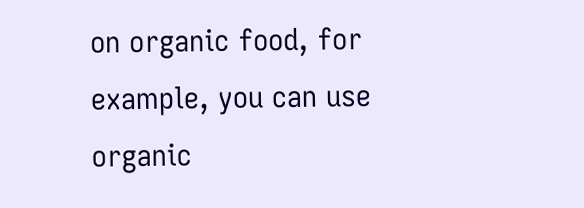on organic food, for example, you can use organic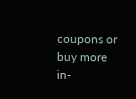coupons or buy more in-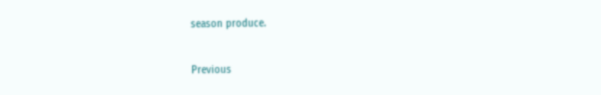season produce.

Previous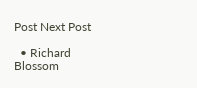Post Next Post

  • Richard Blossom